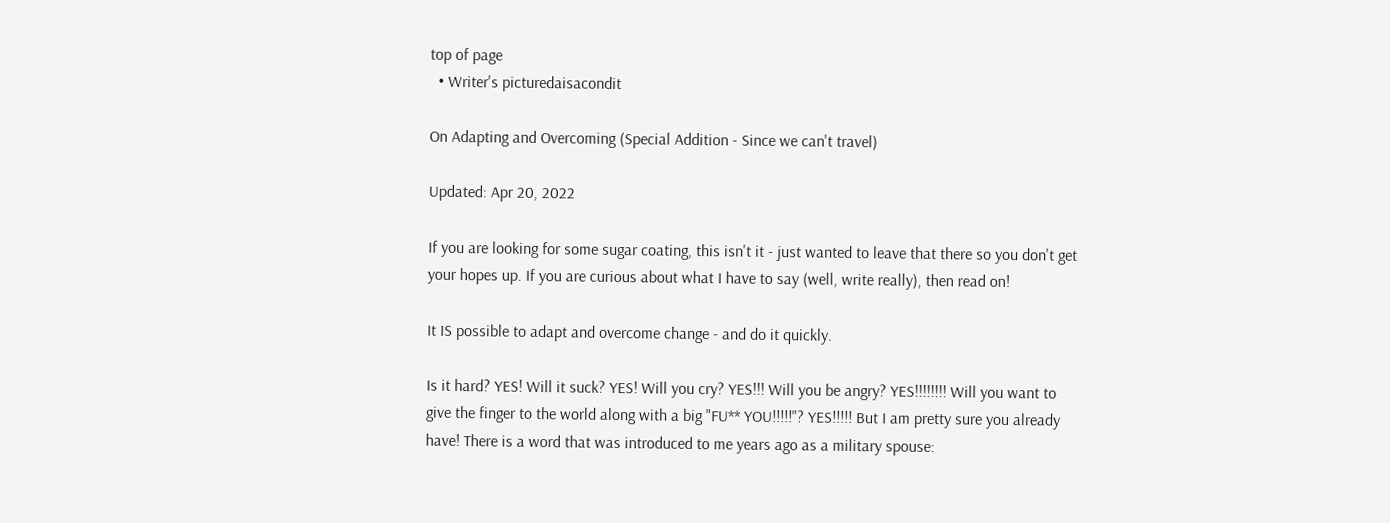top of page
  • Writer's picturedaisacondit

On Adapting and Overcoming (Special Addition - Since we can't travel)

Updated: Apr 20, 2022

If you are looking for some sugar coating, this isn't it - just wanted to leave that there so you don't get your hopes up. If you are curious about what I have to say (well, write really), then read on!

It IS possible to adapt and overcome change - and do it quickly.

Is it hard? YES! Will it suck? YES! Will you cry? YES!!! Will you be angry? YES!!!!!!!! Will you want to give the finger to the world along with a big "FU** YOU!!!!!"? YES!!!!! But I am pretty sure you already have! There is a word that was introduced to me years ago as a military spouse: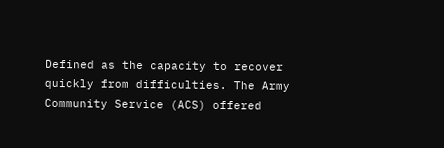Defined as the capacity to recover quickly from difficulties. The Army Community Service (ACS) offered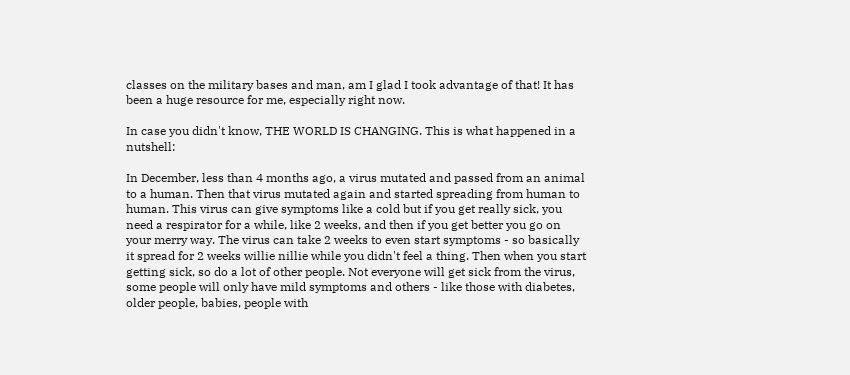classes on the military bases and man, am I glad I took advantage of that! It has been a huge resource for me, especially right now.

In case you didn't know, THE WORLD IS CHANGING. This is what happened in a nutshell:

In December, less than 4 months ago, a virus mutated and passed from an animal to a human. Then that virus mutated again and started spreading from human to human. This virus can give symptoms like a cold but if you get really sick, you need a respirator for a while, like 2 weeks, and then if you get better you go on your merry way. The virus can take 2 weeks to even start symptoms - so basically it spread for 2 weeks willie nillie while you didn't feel a thing. Then when you start getting sick, so do a lot of other people. Not everyone will get sick from the virus, some people will only have mild symptoms and others - like those with diabetes, older people, babies, people with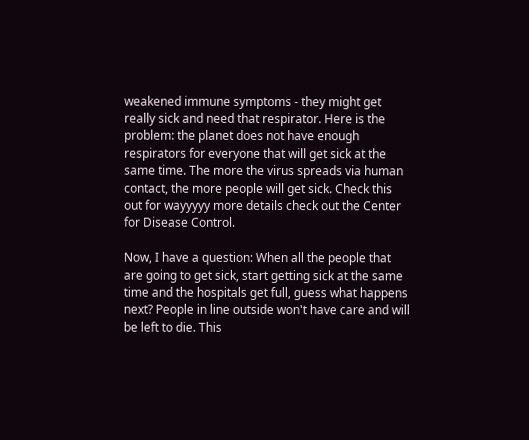weakened immune symptoms - they might get really sick and need that respirator. Here is the problem: the planet does not have enough respirators for everyone that will get sick at the same time. The more the virus spreads via human contact, the more people will get sick. Check this out for wayyyyy more details check out the Center for Disease Control.

Now, I have a question: When all the people that are going to get sick, start getting sick at the same time and the hospitals get full, guess what happens next? People in line outside won't have care and will be left to die. This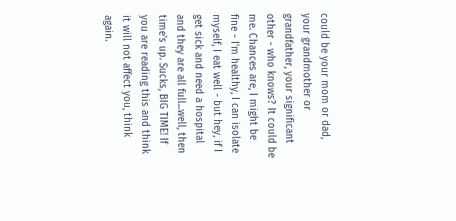could be your mom or dad, your grandmother or grandfather, your significant other - who knows? It could be me. Chances are, I might be fine - I'm healthy, I can isolate myself, I eat well - but hey, if I get sick and need a hospital and they are all full...well, then time's up. Sucks, BIG TIME! If you are reading this and think it will not affect you, think again.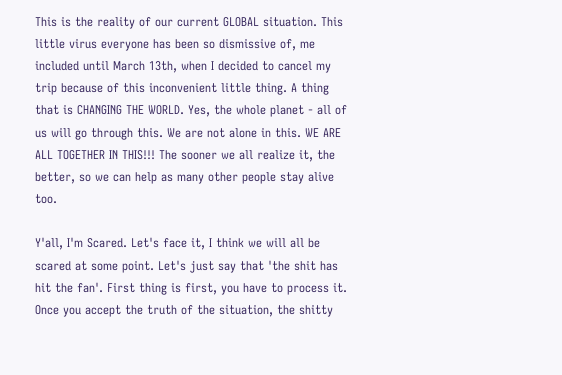This is the reality of our current GLOBAL situation. This little virus everyone has been so dismissive of, me included until March 13th, when I decided to cancel my trip because of this inconvenient little thing. A thing that is CHANGING THE WORLD. Yes, the whole planet - all of us will go through this. We are not alone in this. WE ARE ALL TOGETHER IN THIS!!! The sooner we all realize it, the better, so we can help as many other people stay alive too.

Y'all, I'm Scared. Let's face it, I think we will all be scared at some point. Let's just say that 'the shit has hit the fan'. First thing is first, you have to process it. Once you accept the truth of the situation, the shitty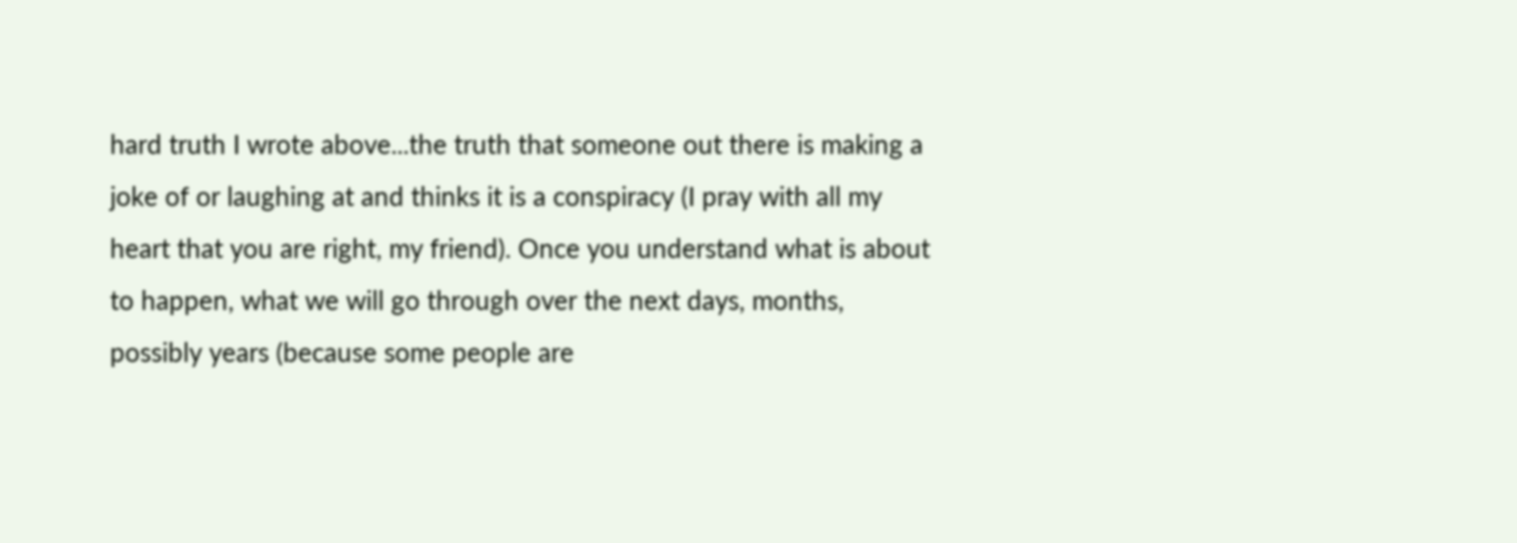hard truth I wrote above...the truth that someone out there is making a joke of or laughing at and thinks it is a conspiracy (I pray with all my heart that you are right, my friend). Once you understand what is about to happen, what we will go through over the next days, months, possibly years (because some people are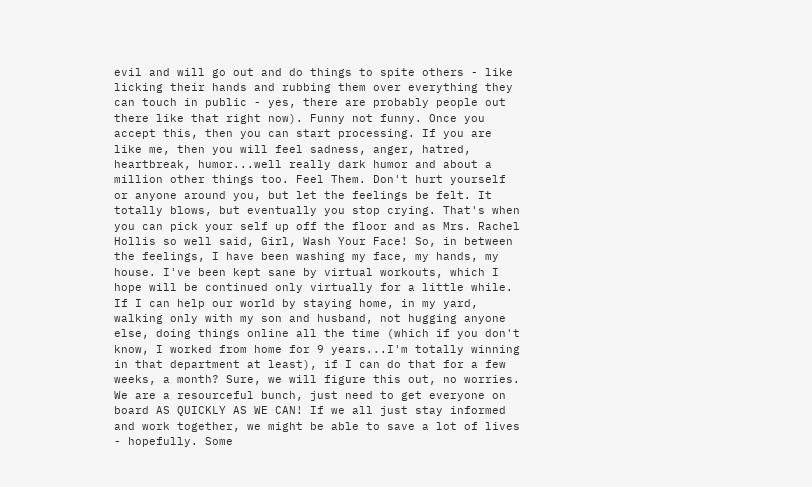evil and will go out and do things to spite others - like licking their hands and rubbing them over everything they can touch in public - yes, there are probably people out there like that right now). Funny not funny. Once you accept this, then you can start processing. If you are like me, then you will feel sadness, anger, hatred, heartbreak, humor...well really dark humor and about a million other things too. Feel Them. Don't hurt yourself or anyone around you, but let the feelings be felt. It totally blows, but eventually you stop crying. That's when you can pick your self up off the floor and as Mrs. Rachel Hollis so well said, Girl, Wash Your Face! So, in between the feelings, I have been washing my face, my hands, my house. I've been kept sane by virtual workouts, which I hope will be continued only virtually for a little while. If I can help our world by staying home, in my yard, walking only with my son and husband, not hugging anyone else, doing things online all the time (which if you don't know, I worked from home for 9 years...I'm totally winning in that department at least), if I can do that for a few weeks, a month? Sure, we will figure this out, no worries. We are a resourceful bunch, just need to get everyone on board AS QUICKLY AS WE CAN! If we all just stay informed and work together, we might be able to save a lot of lives - hopefully. Some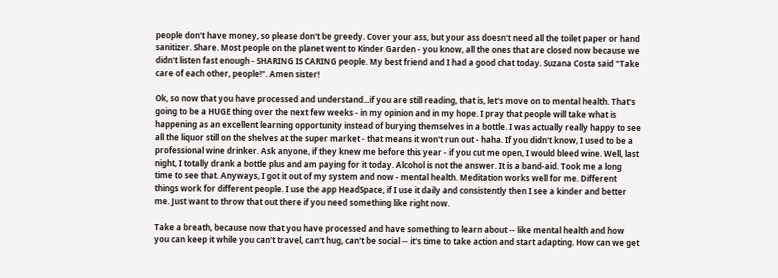people don't have money, so please don't be greedy. Cover your ass, but your ass doesn't need all the toilet paper or hand sanitizer. Share. Most people on the planet went to Kinder Garden - you know, all the ones that are closed now because we didn't listen fast enough - SHARING IS CARING people. My best friend and I had a good chat today. Suzana Costa said "Take care of each other, people!". Amen sister!

Ok, so now that you have processed and understand...if you are still reading, that is, let's move on to mental health. That's going to be a HUGE thing over the next few weeks - in my opinion and in my hope. I pray that people will take what is happening as an excellent learning opportunity instead of burying themselves in a bottle. I was actually really happy to see all the liquor still on the shelves at the super market - that means it won't run out - haha. If you didn't know, I used to be a professional wine drinker. Ask anyone, if they knew me before this year - if you cut me open, I would bleed wine. Well, last night, I totally drank a bottle plus and am paying for it today. Alcohol is not the answer. It is a band-aid. Took me a long time to see that. Anyways, I got it out of my system and now - mental health. Meditation works well for me. Different things work for different people. I use the app HeadSpace, if I use it daily and consistently then I see a kinder and better me. Just want to throw that out there if you need something like right now.

Take a breath, because now that you have processed and have something to learn about -- like mental health and how you can keep it while you can't travel, can't hug, can't be social -- it's time to take action and start adapting. How can we get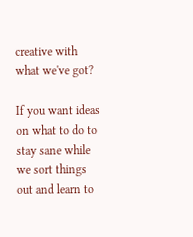creative with what we've got?

If you want ideas on what to do to stay sane while we sort things out and learn to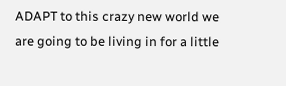ADAPT to this crazy new world we are going to be living in for a little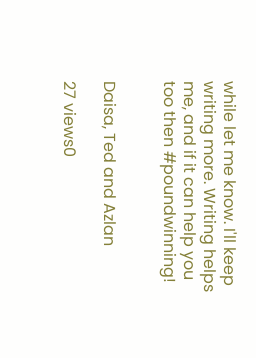while let me know. I'll keep writing more. Writing helps me, and if it can help you too then #poundwinning!


Daisa, Ted and Azlan

27 views0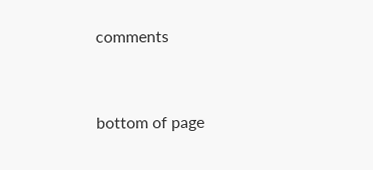comments


bottom of page